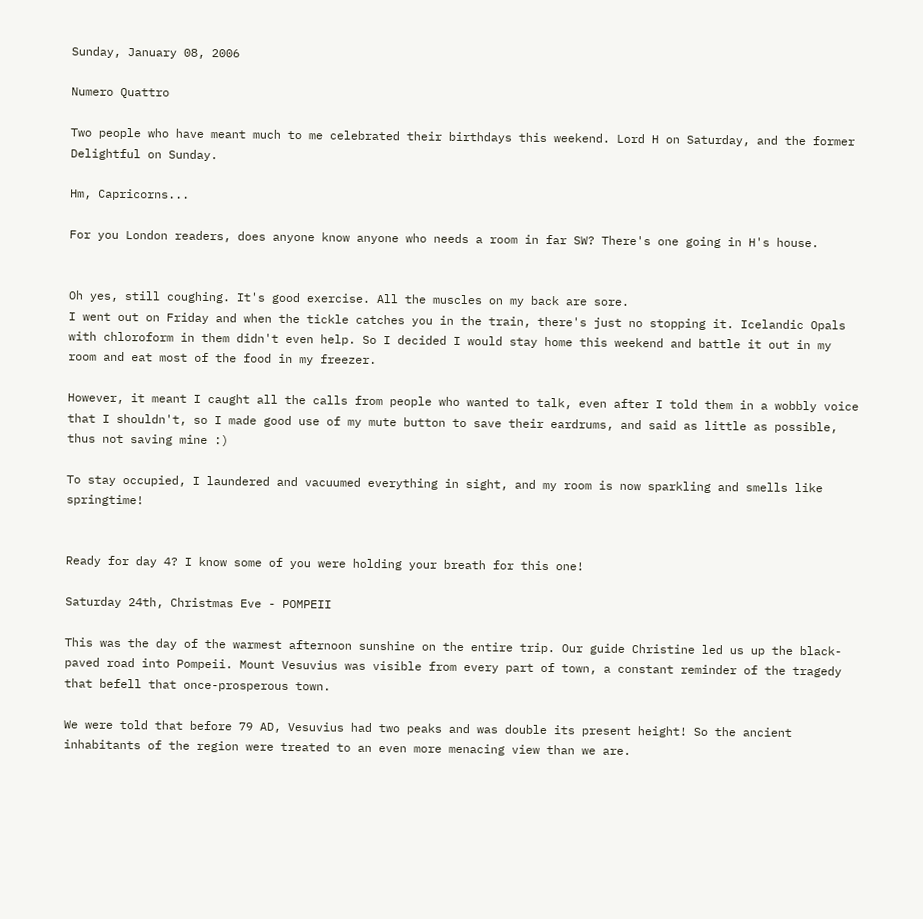Sunday, January 08, 2006

Numero Quattro

Two people who have meant much to me celebrated their birthdays this weekend. Lord H on Saturday, and the former Delightful on Sunday.

Hm, Capricorns...

For you London readers, does anyone know anyone who needs a room in far SW? There's one going in H's house.


Oh yes, still coughing. It's good exercise. All the muscles on my back are sore.
I went out on Friday and when the tickle catches you in the train, there's just no stopping it. Icelandic Opals with chloroform in them didn't even help. So I decided I would stay home this weekend and battle it out in my room and eat most of the food in my freezer.

However, it meant I caught all the calls from people who wanted to talk, even after I told them in a wobbly voice that I shouldn't, so I made good use of my mute button to save their eardrums, and said as little as possible, thus not saving mine :)

To stay occupied, I laundered and vacuumed everything in sight, and my room is now sparkling and smells like springtime!


Ready for day 4? I know some of you were holding your breath for this one!

Saturday 24th, Christmas Eve - POMPEII

This was the day of the warmest afternoon sunshine on the entire trip. Our guide Christine led us up the black-paved road into Pompeii. Mount Vesuvius was visible from every part of town, a constant reminder of the tragedy that befell that once-prosperous town.

We were told that before 79 AD, Vesuvius had two peaks and was double its present height! So the ancient inhabitants of the region were treated to an even more menacing view than we are.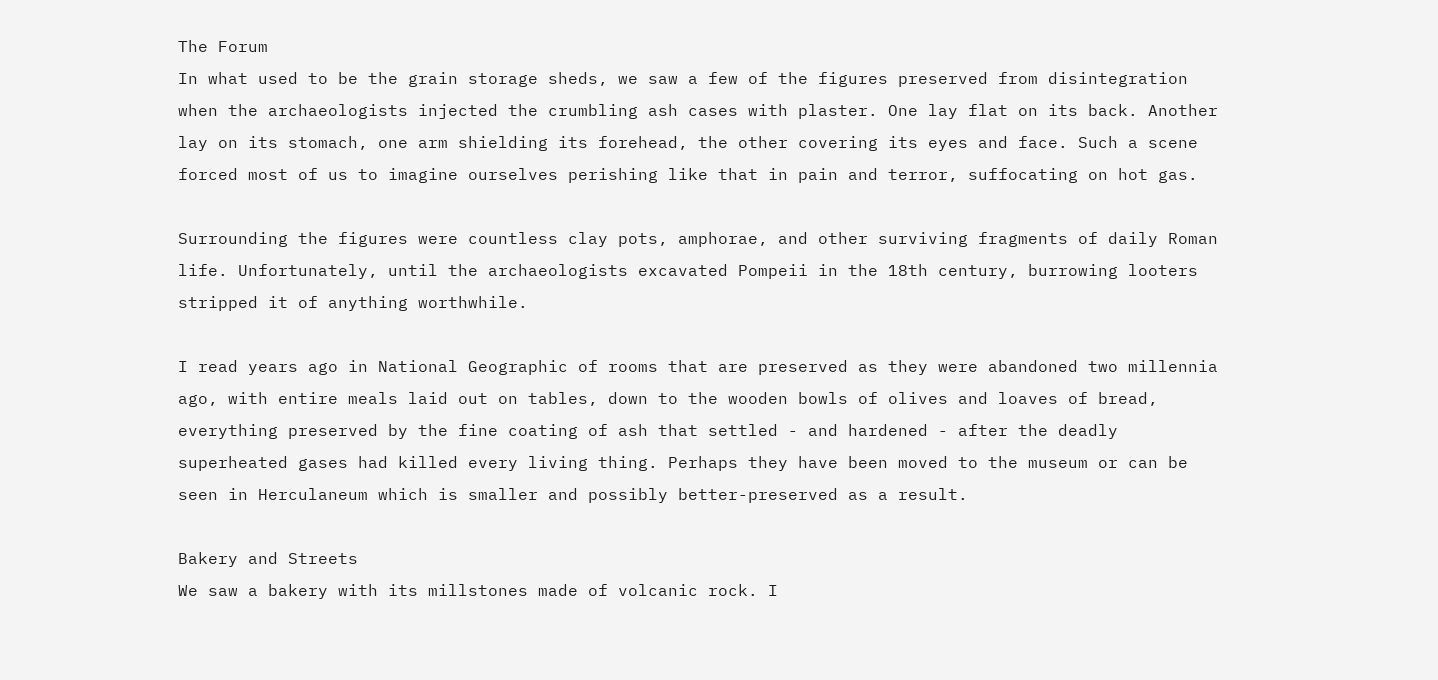The Forum
In what used to be the grain storage sheds, we saw a few of the figures preserved from disintegration when the archaeologists injected the crumbling ash cases with plaster. One lay flat on its back. Another lay on its stomach, one arm shielding its forehead, the other covering its eyes and face. Such a scene forced most of us to imagine ourselves perishing like that in pain and terror, suffocating on hot gas.

Surrounding the figures were countless clay pots, amphorae, and other surviving fragments of daily Roman life. Unfortunately, until the archaeologists excavated Pompeii in the 18th century, burrowing looters stripped it of anything worthwhile.

I read years ago in National Geographic of rooms that are preserved as they were abandoned two millennia ago, with entire meals laid out on tables, down to the wooden bowls of olives and loaves of bread, everything preserved by the fine coating of ash that settled - and hardened - after the deadly superheated gases had killed every living thing. Perhaps they have been moved to the museum or can be seen in Herculaneum which is smaller and possibly better-preserved as a result.

Bakery and Streets
We saw a bakery with its millstones made of volcanic rock. I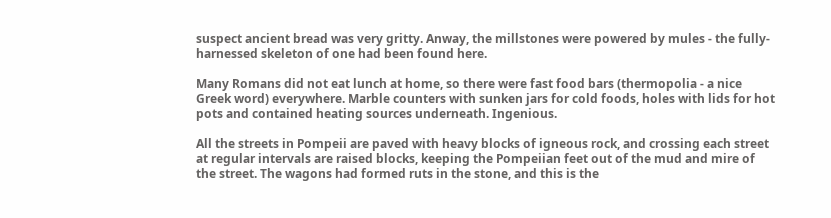suspect ancient bread was very gritty. Anway, the millstones were powered by mules - the fully-harnessed skeleton of one had been found here.

Many Romans did not eat lunch at home, so there were fast food bars (thermopolia - a nice Greek word) everywhere. Marble counters with sunken jars for cold foods, holes with lids for hot pots and contained heating sources underneath. Ingenious.

All the streets in Pompeii are paved with heavy blocks of igneous rock, and crossing each street at regular intervals are raised blocks, keeping the Pompeiian feet out of the mud and mire of the street. The wagons had formed ruts in the stone, and this is the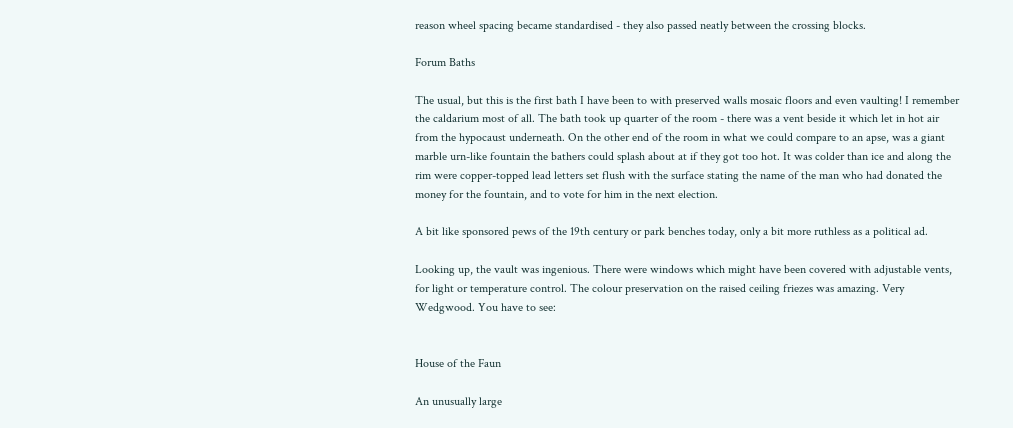reason wheel spacing became standardised - they also passed neatly between the crossing blocks.

Forum Baths

The usual, but this is the first bath I have been to with preserved walls mosaic floors and even vaulting! I remember the caldarium most of all. The bath took up quarter of the room - there was a vent beside it which let in hot air from the hypocaust underneath. On the other end of the room in what we could compare to an apse, was a giant marble urn-like fountain the bathers could splash about at if they got too hot. It was colder than ice and along the rim were copper-topped lead letters set flush with the surface stating the name of the man who had donated the money for the fountain, and to vote for him in the next election.

A bit like sponsored pews of the 19th century or park benches today, only a bit more ruthless as a political ad.

Looking up, the vault was ingenious. There were windows which might have been covered with adjustable vents, for light or temperature control. The colour preservation on the raised ceiling friezes was amazing. Very Wedgwood. You have to see:


House of the Faun

An unusually large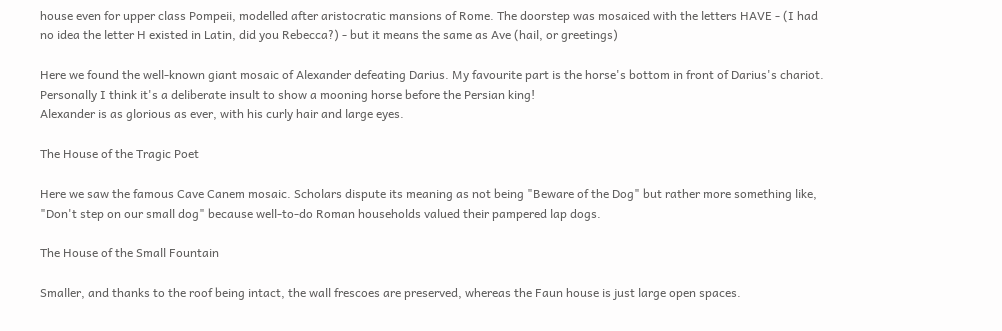house even for upper class Pompeii, modelled after aristocratic mansions of Rome. The doorstep was mosaiced with the letters HAVE - (I had no idea the letter H existed in Latin, did you Rebecca?) - but it means the same as Ave (hail, or greetings)

Here we found the well-known giant mosaic of Alexander defeating Darius. My favourite part is the horse's bottom in front of Darius's chariot. Personally I think it's a deliberate insult to show a mooning horse before the Persian king!
Alexander is as glorious as ever, with his curly hair and large eyes.

The House of the Tragic Poet

Here we saw the famous Cave Canem mosaic. Scholars dispute its meaning as not being "Beware of the Dog" but rather more something like, "Don't step on our small dog" because well-to-do Roman households valued their pampered lap dogs.

The House of the Small Fountain

Smaller, and thanks to the roof being intact, the wall frescoes are preserved, whereas the Faun house is just large open spaces.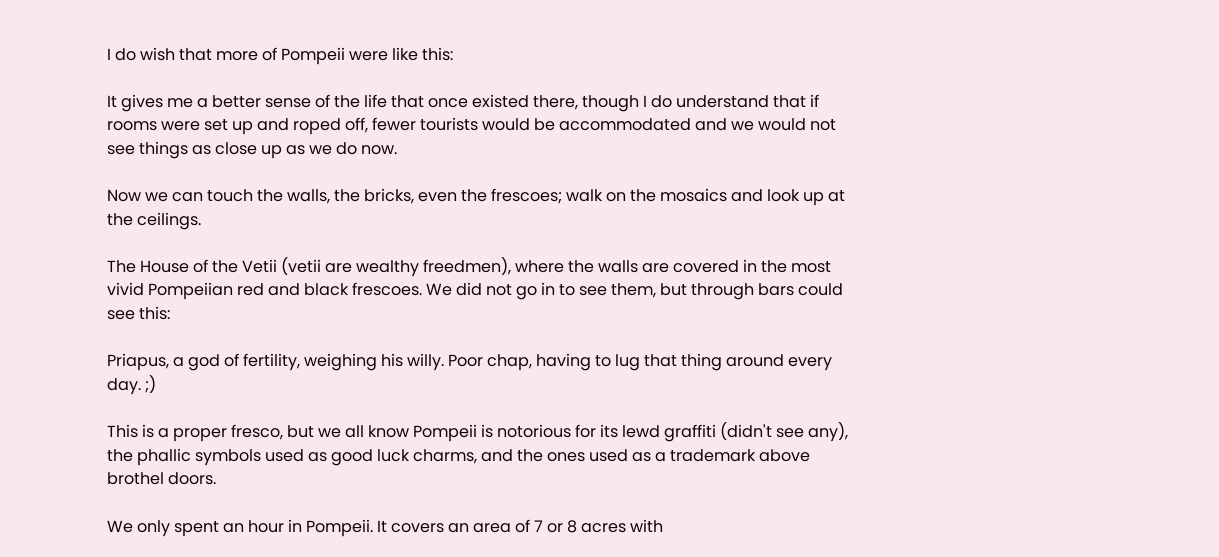I do wish that more of Pompeii were like this:

It gives me a better sense of the life that once existed there, though I do understand that if rooms were set up and roped off, fewer tourists would be accommodated and we would not see things as close up as we do now.

Now we can touch the walls, the bricks, even the frescoes; walk on the mosaics and look up at the ceilings.

The House of the Vetii (vetii are wealthy freedmen), where the walls are covered in the most vivid Pompeiian red and black frescoes. We did not go in to see them, but through bars could see this:

Priapus, a god of fertility, weighing his willy. Poor chap, having to lug that thing around every day. ;)

This is a proper fresco, but we all know Pompeii is notorious for its lewd graffiti (didn't see any), the phallic symbols used as good luck charms, and the ones used as a trademark above brothel doors.

We only spent an hour in Pompeii. It covers an area of 7 or 8 acres with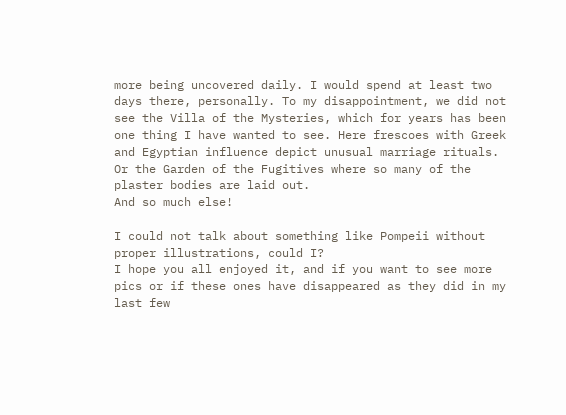more being uncovered daily. I would spend at least two days there, personally. To my disappointment, we did not see the Villa of the Mysteries, which for years has been one thing I have wanted to see. Here frescoes with Greek and Egyptian influence depict unusual marriage rituals.
Or the Garden of the Fugitives where so many of the plaster bodies are laid out.
And so much else!

I could not talk about something like Pompeii without proper illustrations, could I?
I hope you all enjoyed it, and if you want to see more pics or if these ones have disappeared as they did in my last few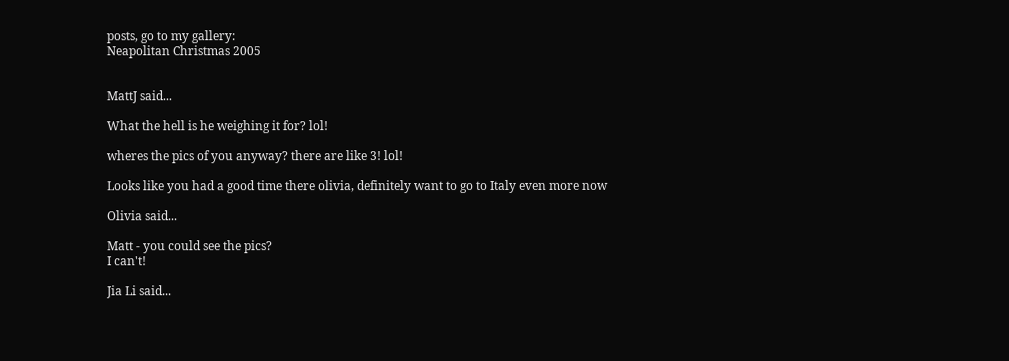posts, go to my gallery:
Neapolitan Christmas 2005


MattJ said...

What the hell is he weighing it for? lol!

wheres the pics of you anyway? there are like 3! lol!

Looks like you had a good time there olivia, definitely want to go to Italy even more now

Olivia said...

Matt - you could see the pics?
I can't!

Jia Li said...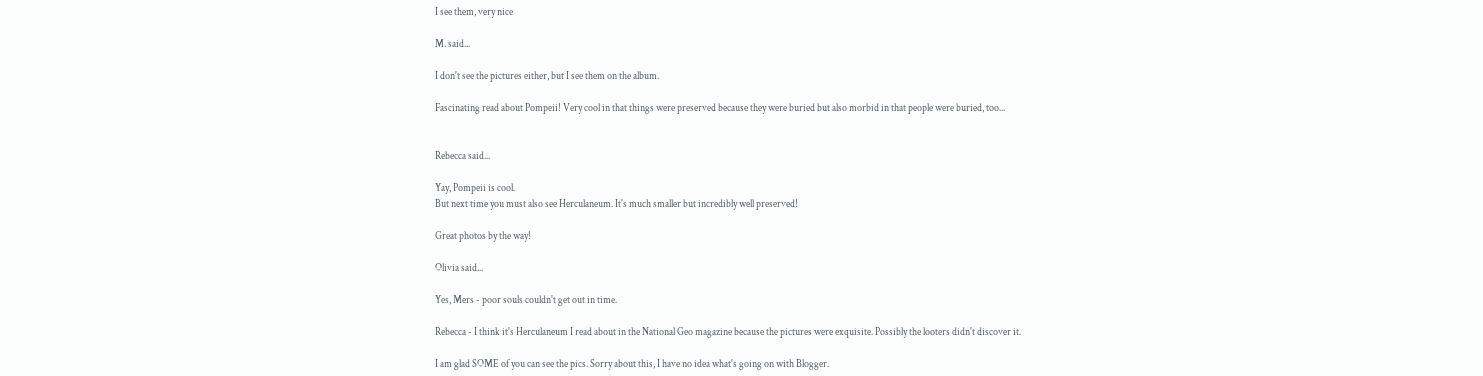I see them, very nice

M. said...

I don't see the pictures either, but I see them on the album.

Fascinating read about Pompeii! Very cool in that things were preserved because they were buried but also morbid in that people were buried, too...


Rebecca said...

Yay, Pompeii is cool.
But next time you must also see Herculaneum. It's much smaller but incredibly well preserved!

Great photos by the way!

Olivia said...

Yes, Mers - poor souls couldn't get out in time.

Rebecca - I think it's Herculaneum I read about in the National Geo magazine because the pictures were exquisite. Possibly the looters didn't discover it.

I am glad SOME of you can see the pics. Sorry about this, I have no idea what's going on with Blogger.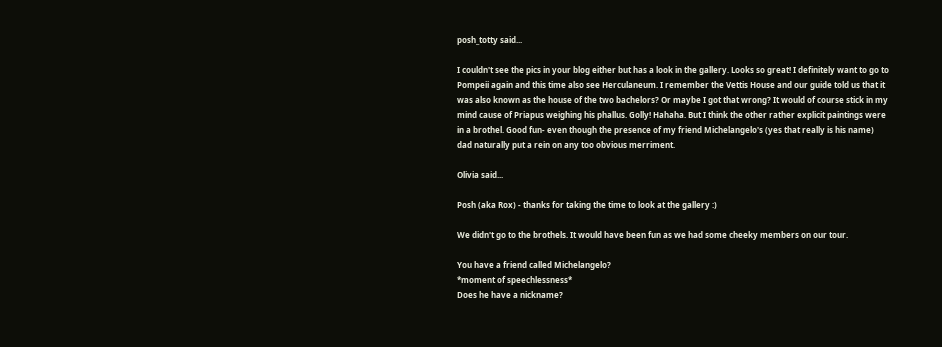posh_totty said...

I couldn't see the pics in your blog either but has a look in the gallery. Looks so great! I definitely want to go to Pompeii again and this time also see Herculaneum. I remember the Vettis House and our guide told us that it was also known as the house of the two bachelors? Or maybe I got that wrong? It would of course stick in my mind cause of Priapus weighing his phallus. Golly! Hahaha. But I think the other rather explicit paintings were in a brothel. Good fun- even though the presence of my friend Michelangelo's (yes that really is his name) dad naturally put a rein on any too obvious merriment.

Olivia said...

Posh (aka Rox) - thanks for taking the time to look at the gallery :)

We didn't go to the brothels. It would have been fun as we had some cheeky members on our tour.

You have a friend called Michelangelo?
*moment of speechlessness*
Does he have a nickname?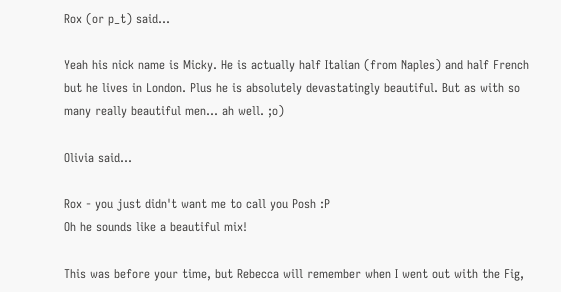Rox (or p_t) said...

Yeah his nick name is Micky. He is actually half Italian (from Naples) and half French but he lives in London. Plus he is absolutely devastatingly beautiful. But as with so many really beautiful men... ah well. ;o)

Olivia said...

Rox - you just didn't want me to call you Posh :P
Oh he sounds like a beautiful mix!

This was before your time, but Rebecca will remember when I went out with the Fig,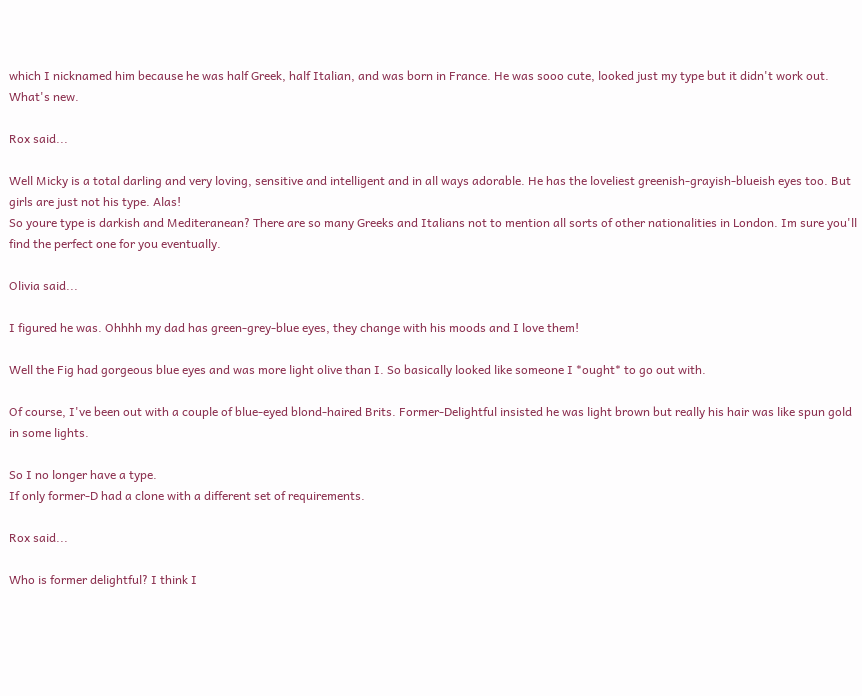which I nicknamed him because he was half Greek, half Italian, and was born in France. He was sooo cute, looked just my type but it didn't work out. What's new.

Rox said...

Well Micky is a total darling and very loving, sensitive and intelligent and in all ways adorable. He has the loveliest greenish-grayish-blueish eyes too. But girls are just not his type. Alas!
So youre type is darkish and Mediteranean? There are so many Greeks and Italians not to mention all sorts of other nationalities in London. Im sure you'll find the perfect one for you eventually.

Olivia said...

I figured he was. Ohhhh my dad has green-grey-blue eyes, they change with his moods and I love them!

Well the Fig had gorgeous blue eyes and was more light olive than I. So basically looked like someone I *ought* to go out with.

Of course, I've been out with a couple of blue-eyed blond-haired Brits. Former-Delightful insisted he was light brown but really his hair was like spun gold in some lights.

So I no longer have a type.
If only former-D had a clone with a different set of requirements.

Rox said...

Who is former delightful? I think I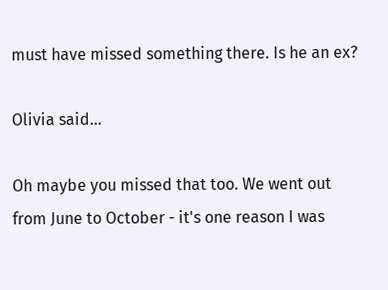must have missed something there. Is he an ex?

Olivia said...

Oh maybe you missed that too. We went out from June to October - it's one reason I was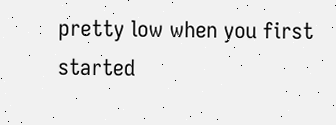pretty low when you first started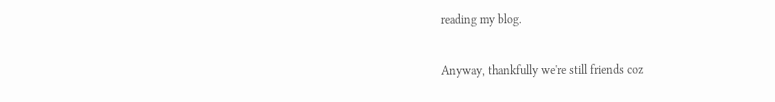reading my blog.

Anyway, thankfully we're still friends coz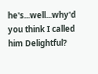he's...well...why'd you think I called him Delightful?